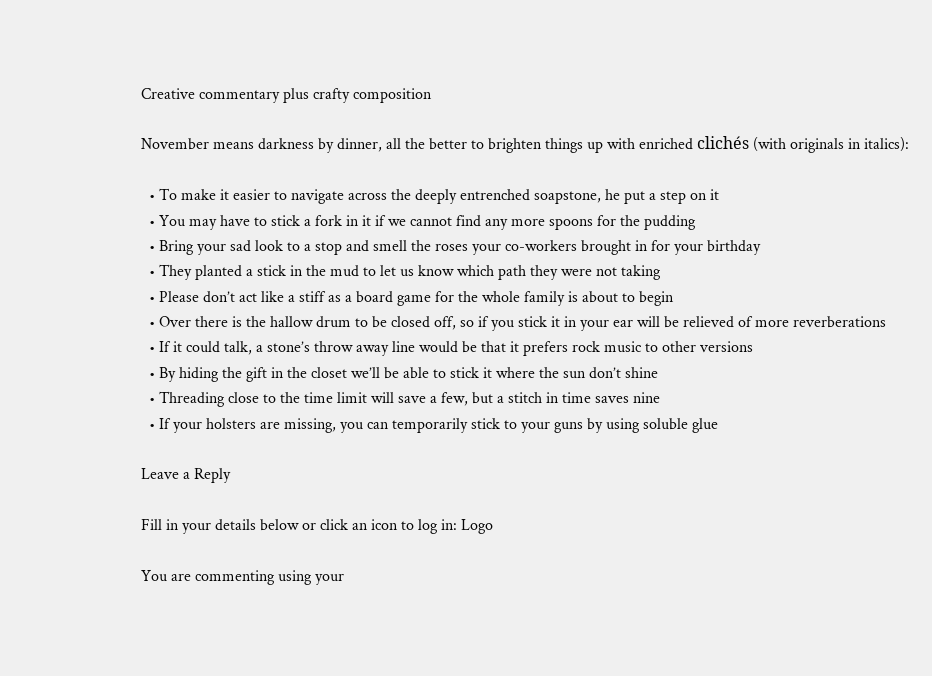Creative commentary plus crafty composition

November means darkness by dinner, all the better to brighten things up with enriched clichés (with originals in italics):

  • To make it easier to navigate across the deeply entrenched soapstone, he put a step on it
  • You may have to stick a fork in it if we cannot find any more spoons for the pudding
  • Bring your sad look to a stop and smell the roses your co-workers brought in for your birthday
  • They planted a stick in the mud to let us know which path they were not taking
  • Please don’t act like a stiff as a board game for the whole family is about to begin
  • Over there is the hallow drum to be closed off, so if you stick it in your ear will be relieved of more reverberations
  • If it could talk, a stone’s throw away line would be that it prefers rock music to other versions
  • By hiding the gift in the closet we’ll be able to stick it where the sun don’t shine
  • Threading close to the time limit will save a few, but a stitch in time saves nine
  • If your holsters are missing, you can temporarily stick to your guns by using soluble glue

Leave a Reply

Fill in your details below or click an icon to log in: Logo

You are commenting using your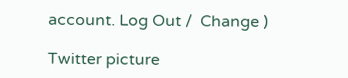account. Log Out /  Change )

Twitter picture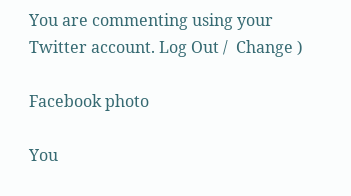You are commenting using your Twitter account. Log Out /  Change )

Facebook photo

You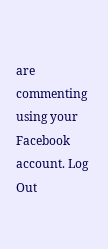are commenting using your Facebook account. Log Out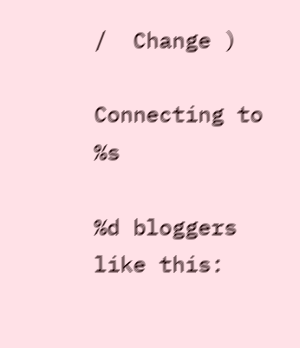/  Change )

Connecting to %s

%d bloggers like this: